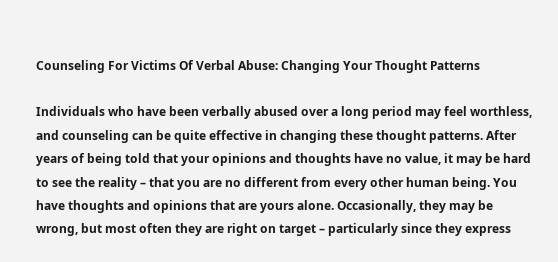Counseling For Victims Of Verbal Abuse: Changing Your Thought Patterns

Individuals who have been verbally abused over a long period may feel worthless, and counseling can be quite effective in changing these thought patterns. After years of being told that your opinions and thoughts have no value, it may be hard to see the reality – that you are no different from every other human being. You have thoughts and opinions that are yours alone. Occasionally, they may be wrong, but most often they are right on target – particularly since they express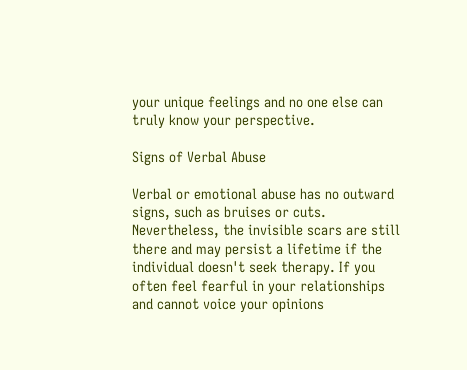your unique feelings and no one else can truly know your perspective.

Signs of Verbal Abuse

Verbal or emotional abuse has no outward signs, such as bruises or cuts. Nevertheless, the invisible scars are still there and may persist a lifetime if the individual doesn't seek therapy. If you often feel fearful in your relationships and cannot voice your opinions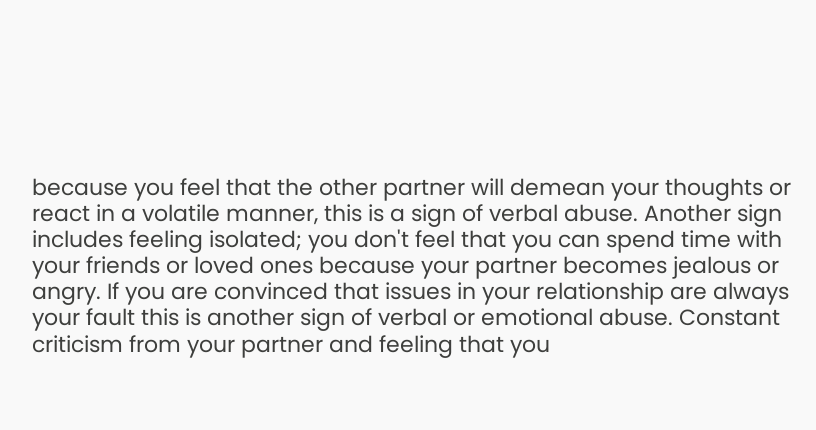because you feel that the other partner will demean your thoughts or react in a volatile manner, this is a sign of verbal abuse. Another sign includes feeling isolated; you don't feel that you can spend time with your friends or loved ones because your partner becomes jealous or angry. If you are convinced that issues in your relationship are always your fault this is another sign of verbal or emotional abuse. Constant criticism from your partner and feeling that you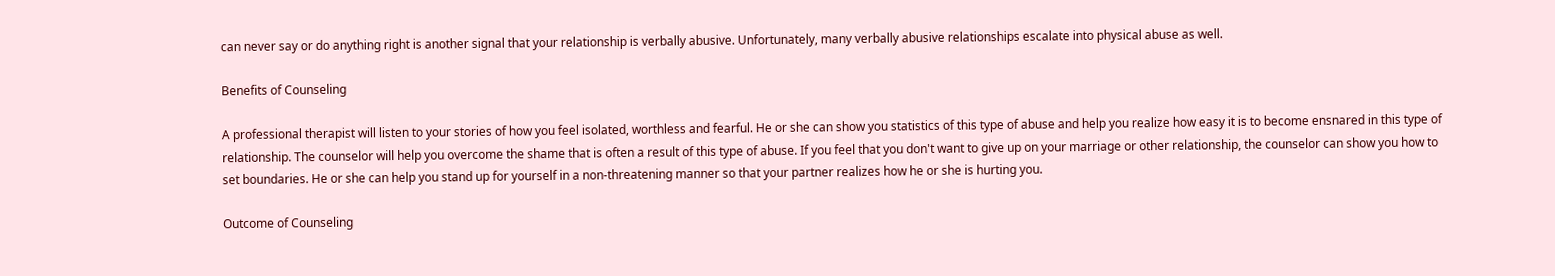can never say or do anything right is another signal that your relationship is verbally abusive. Unfortunately, many verbally abusive relationships escalate into physical abuse as well.

Benefits of Counseling

A professional therapist will listen to your stories of how you feel isolated, worthless and fearful. He or she can show you statistics of this type of abuse and help you realize how easy it is to become ensnared in this type of relationship. The counselor will help you overcome the shame that is often a result of this type of abuse. If you feel that you don't want to give up on your marriage or other relationship, the counselor can show you how to set boundaries. He or she can help you stand up for yourself in a non-threatening manner so that your partner realizes how he or she is hurting you.

Outcome of Counseling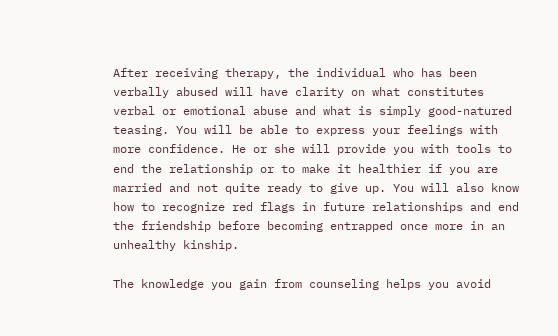After receiving therapy, the individual who has been verbally abused will have clarity on what constitutes verbal or emotional abuse and what is simply good-natured teasing. You will be able to express your feelings with more confidence. He or she will provide you with tools to end the relationship or to make it healthier if you are married and not quite ready to give up. You will also know how to recognize red flags in future relationships and end the friendship before becoming entrapped once more in an unhealthy kinship.

The knowledge you gain from counseling helps you avoid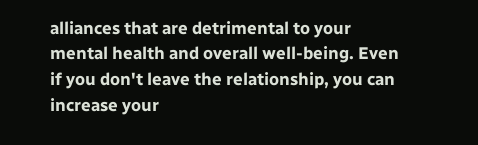alliances that are detrimental to your mental health and overall well-being. Even if you don't leave the relationship, you can increase your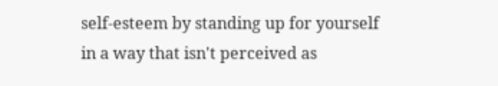self-esteem by standing up for yourself in a way that isn't perceived as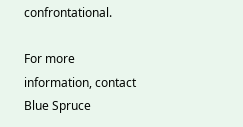confrontational.

For more information, contact Blue Spruce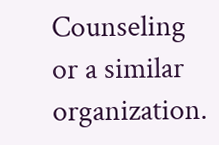Counseling or a similar organization.